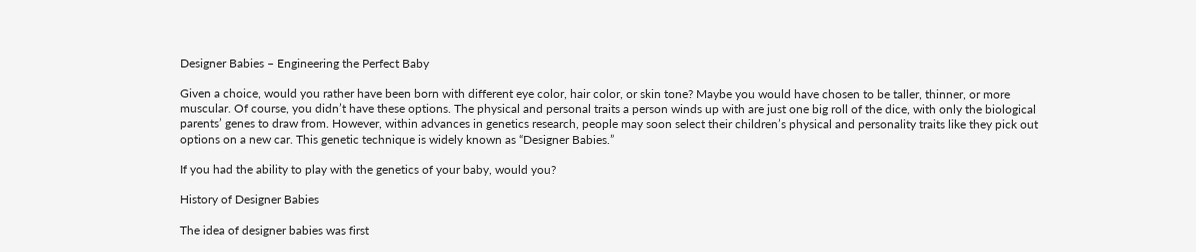Designer Babies – Engineering the Perfect Baby

Given a choice, would you rather have been born with different eye color, hair color, or skin tone? Maybe you would have chosen to be taller, thinner, or more muscular. Of course, you didn’t have these options. The physical and personal traits a person winds up with are just one big roll of the dice, with only the biological parents’ genes to draw from. However, within advances in genetics research, people may soon select their children’s physical and personality traits like they pick out options on a new car. This genetic technique is widely known as “Designer Babies.”

If you had the ability to play with the genetics of your baby, would you?

History of Designer Babies

The idea of designer babies was first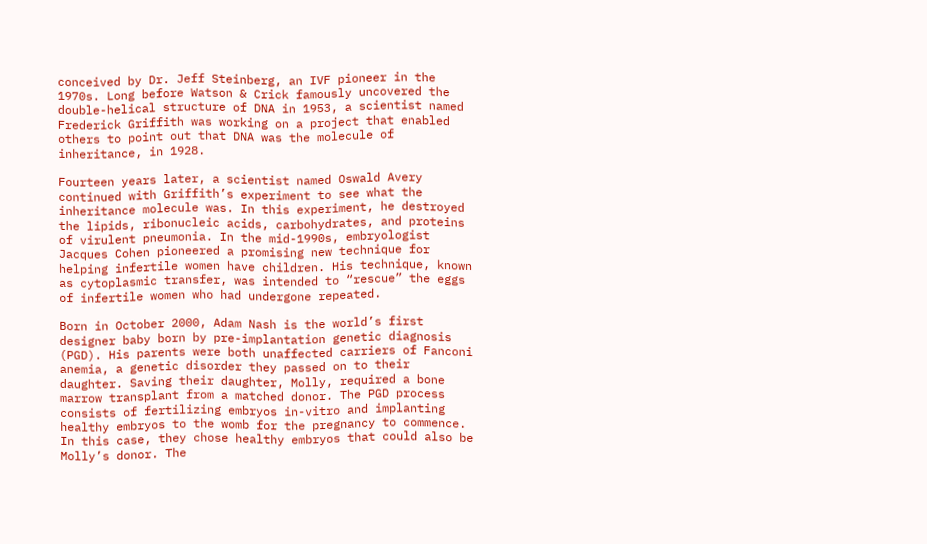conceived by Dr. Jeff Steinberg, an IVF pioneer in the 1970s. Long before Watson & Crick famously uncovered the double-helical structure of DNA in 1953, a scientist named Frederick Griffith was working on a project that enabled others to point out that DNA was the molecule of inheritance, in 1928.

Fourteen years later, a scientist named Oswald Avery continued with Griffith’s experiment to see what the inheritance molecule was. In this experiment, he destroyed the lipids, ribonucleic acids, carbohydrates, and proteins of virulent pneumonia. In the mid-1990s, embryologist Jacques Cohen pioneered a promising new technique for helping infertile women have children. His technique, known as cytoplasmic transfer, was intended to “rescue” the eggs of infertile women who had undergone repeated.

Born in October 2000, Adam Nash is the world’s first designer baby born by pre-implantation genetic diagnosis (PGD). His parents were both unaffected carriers of Fanconi anemia, a genetic disorder they passed on to their daughter. Saving their daughter, Molly, required a bone marrow transplant from a matched donor. The PGD process consists of fertilizing embryos in-vitro and implanting healthy embryos to the womb for the pregnancy to commence. In this case, they chose healthy embryos that could also be Molly’s donor. The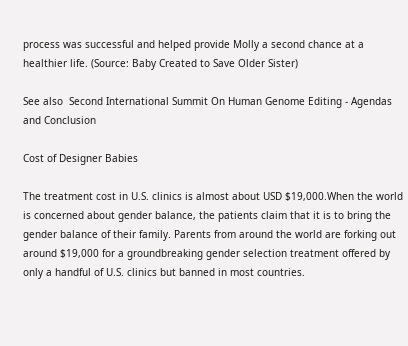process was successful and helped provide Molly a second chance at a healthier life. (Source: Baby Created to Save Older Sister)

See also  Second International Summit On Human Genome Editing - Agendas and Conclusion

Cost of Designer Babies

The treatment cost in U.S. clinics is almost about USD $19,000.When the world is concerned about gender balance, the patients claim that it is to bring the gender balance of their family. Parents from around the world are forking out around $19,000 for a groundbreaking gender selection treatment offered by only a handful of U.S. clinics but banned in most countries.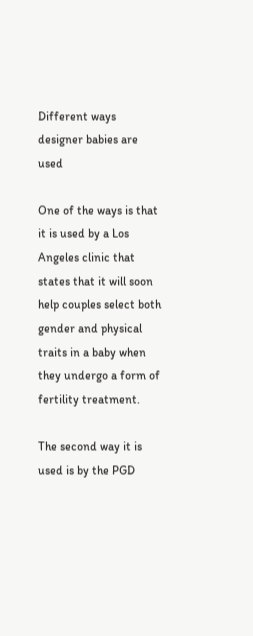Different ways designer babies are used

One of the ways is that it is used by a Los Angeles clinic that states that it will soon help couples select both gender and physical traits in a baby when they undergo a form of fertility treatment.

The second way it is used is by the PGD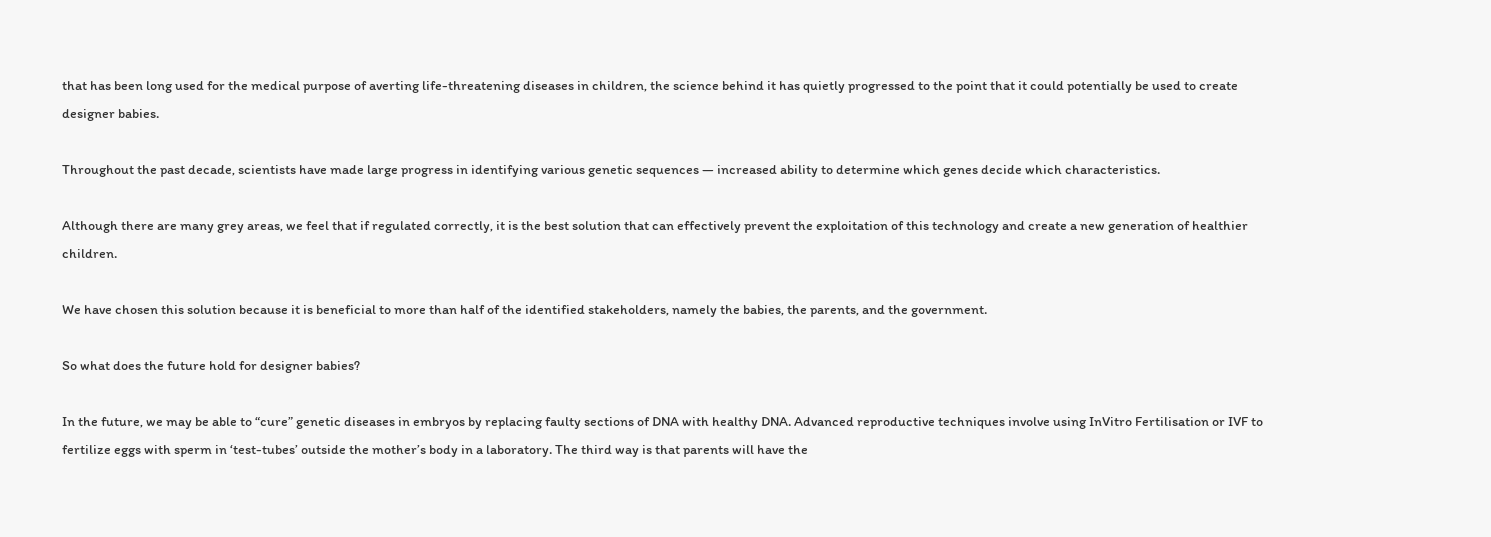that has been long used for the medical purpose of averting life-threatening diseases in children, the science behind it has quietly progressed to the point that it could potentially be used to create designer babies.

Throughout the past decade, scientists have made large progress in identifying various genetic sequences — increased ability to determine which genes decide which characteristics.

Although there are many grey areas, we feel that if regulated correctly, it is the best solution that can effectively prevent the exploitation of this technology and create a new generation of healthier children.

We have chosen this solution because it is beneficial to more than half of the identified stakeholders, namely the babies, the parents, and the government.

So what does the future hold for designer babies?

In the future, we may be able to “cure” genetic diseases in embryos by replacing faulty sections of DNA with healthy DNA. Advanced reproductive techniques involve using InVitro Fertilisation or IVF to fertilize eggs with sperm in ‘test-tubes’ outside the mother’s body in a laboratory. The third way is that parents will have the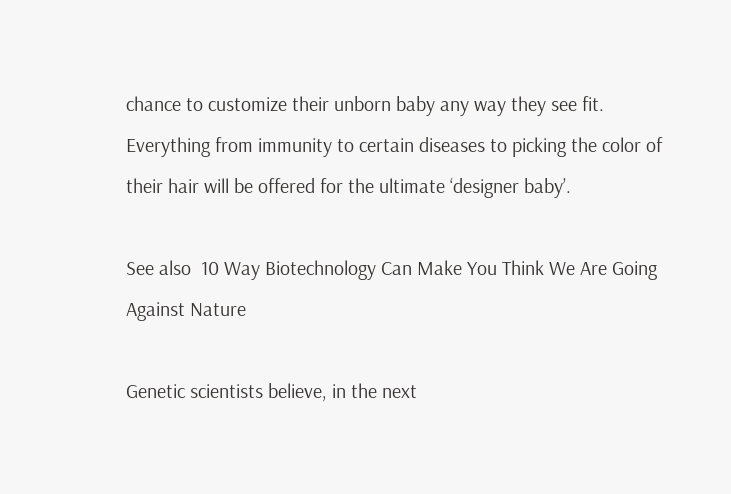chance to customize their unborn baby any way they see fit. Everything from immunity to certain diseases to picking the color of their hair will be offered for the ultimate ‘designer baby’.

See also  10 Way Biotechnology Can Make You Think We Are Going Against Nature

Genetic scientists believe, in the next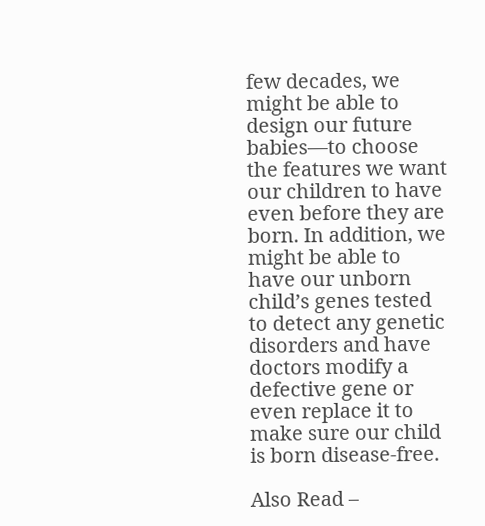few decades, we might be able to design our future babies—to choose the features we want our children to have even before they are born. In addition, we might be able to have our unborn child’s genes tested to detect any genetic disorders and have doctors modify a defective gene or even replace it to make sure our child is born disease-free.

Also Read –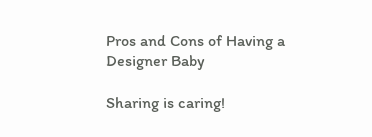Pros and Cons of Having a Designer Baby

Sharing is caring!